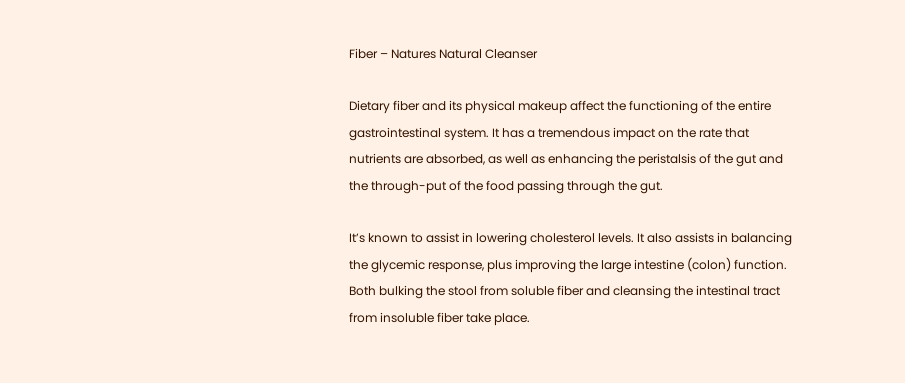Fiber – Natures Natural Cleanser

Dietary fiber and its physical makeup affect the functioning of the entire gastrointestinal system. It has a tremendous impact on the rate that nutrients are absorbed, as well as enhancing the peristalsis of the gut and the through-put of the food passing through the gut.

It’s known to assist in lowering cholesterol levels. It also assists in balancing the glycemic response, plus improving the large intestine (colon) function. Both bulking the stool from soluble fiber and cleansing the intestinal tract from insoluble fiber take place.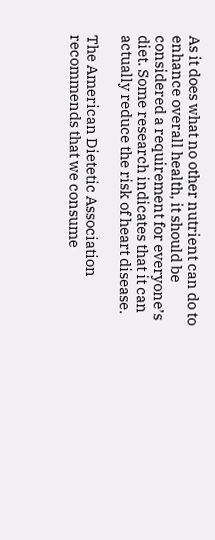As it does what no other nutrient can do to enhance overall health, it should be considered a requirement for everyone’s diet. Some research indicates that it can actually reduce the risk of heart disease.

The American Dietetic Association recommends that we consume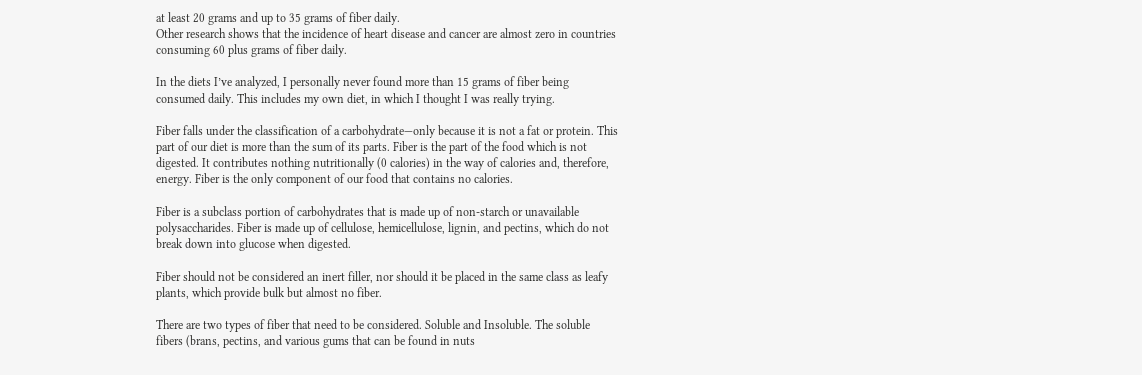at least 20 grams and up to 35 grams of fiber daily.
Other research shows that the incidence of heart disease and cancer are almost zero in countries consuming 60 plus grams of fiber daily.

In the diets I’ve analyzed, I personally never found more than 15 grams of fiber being consumed daily. This includes my own diet, in which I thought I was really trying.

Fiber falls under the classification of a carbohydrate—only because it is not a fat or protein. This part of our diet is more than the sum of its parts. Fiber is the part of the food which is not digested. It contributes nothing nutritionally (0 calories) in the way of calories and, therefore, energy. Fiber is the only component of our food that contains no calories.

Fiber is a subclass portion of carbohydrates that is made up of non-starch or unavailable polysaccharides. Fiber is made up of cellulose, hemicellulose, lignin, and pectins, which do not break down into glucose when digested.

Fiber should not be considered an inert filler, nor should it be placed in the same class as leafy plants, which provide bulk but almost no fiber.

There are two types of fiber that need to be considered. Soluble and Insoluble. The soluble fibers (brans, pectins, and various gums that can be found in nuts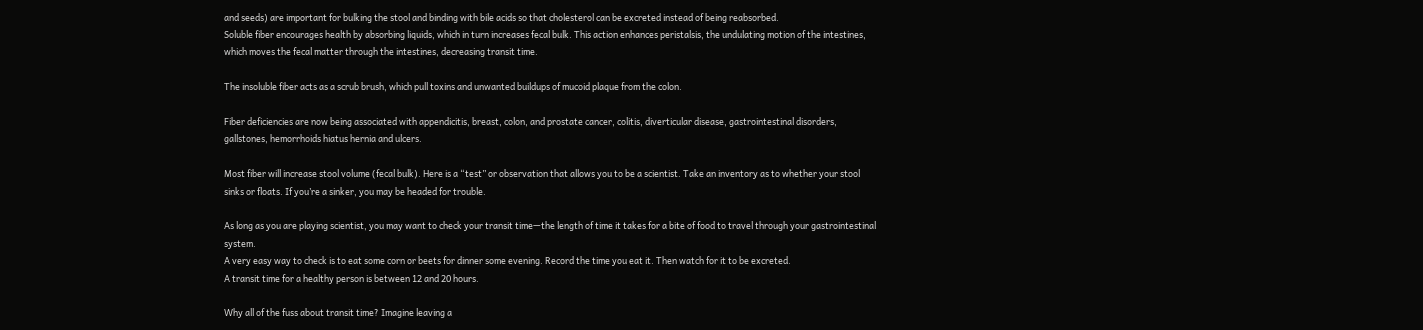and seeds) are important for bulking the stool and binding with bile acids so that cholesterol can be excreted instead of being reabsorbed.
Soluble fiber encourages health by absorbing liquids, which in turn increases fecal bulk. This action enhances peristalsis, the undulating motion of the intestines, which moves the fecal matter through the intestines, decreasing transit time.

The insoluble fiber acts as a scrub brush, which pull toxins and unwanted buildups of mucoid plaque from the colon.

Fiber deficiencies are now being associated with appendicitis, breast, colon, and prostate cancer, colitis, diverticular disease, gastrointestinal disorders, gallstones, hemorrhoids hiatus hernia and ulcers.

Most fiber will increase stool volume (fecal bulk). Here is a “test” or observation that allows you to be a scientist. Take an inventory as to whether your stool sinks or floats. If you’re a sinker, you may be headed for trouble.

As long as you are playing scientist, you may want to check your transit time—the length of time it takes for a bite of food to travel through your gastrointestinal system.
A very easy way to check is to eat some corn or beets for dinner some evening. Record the time you eat it. Then watch for it to be excreted.
A transit time for a healthy person is between 12 and 20 hours.

Why all of the fuss about transit time? Imagine leaving a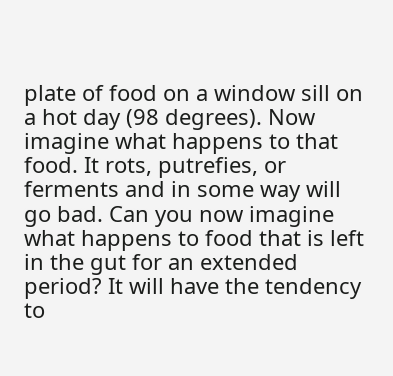plate of food on a window sill on a hot day (98 degrees). Now imagine what happens to that food. It rots, putrefies, or ferments and in some way will go bad. Can you now imagine what happens to food that is left in the gut for an extended period? It will have the tendency to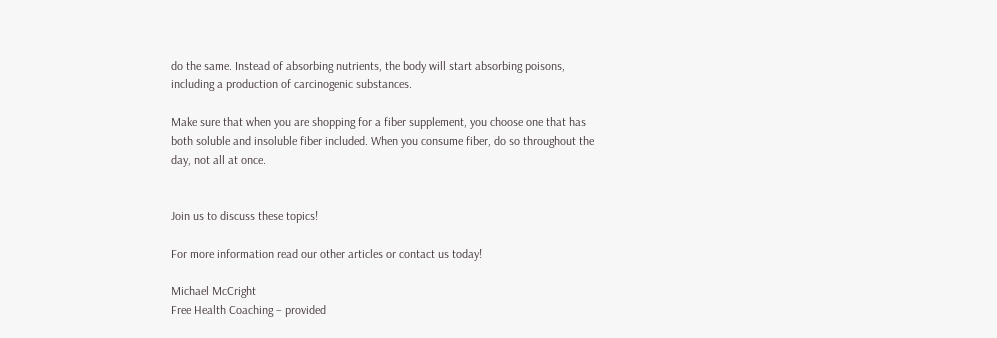do the same. Instead of absorbing nutrients, the body will start absorbing poisons, including a production of carcinogenic substances.

Make sure that when you are shopping for a fiber supplement, you choose one that has both soluble and insoluble fiber included. When you consume fiber, do so throughout the day, not all at once.


Join us to discuss these topics!

For more information read our other articles or contact us today!

Michael McCright
Free Health Coaching – provided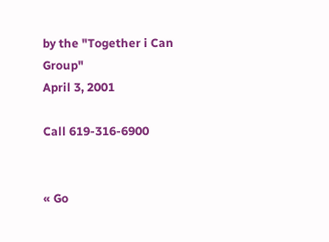by the "Together i Can Group"
April 3, 2001

Call 619-316-6900


« Go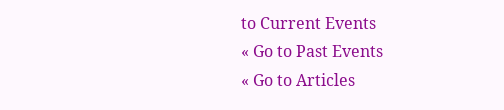to Current Events
« Go to Past Events
« Go to Articles